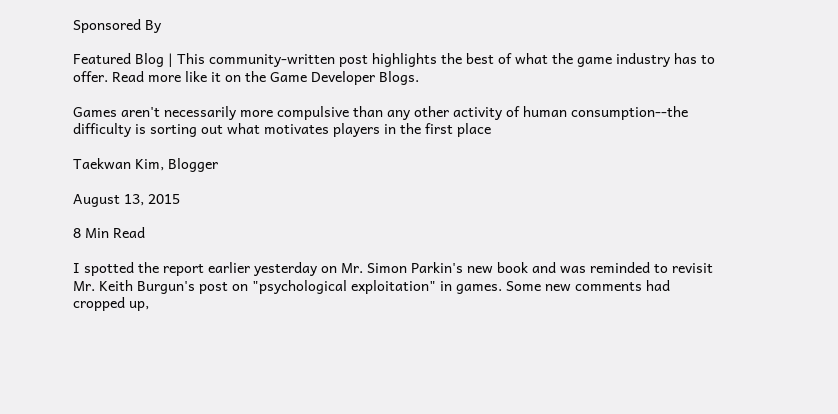Sponsored By

Featured Blog | This community-written post highlights the best of what the game industry has to offer. Read more like it on the Game Developer Blogs.

Games aren't necessarily more compulsive than any other activity of human consumption--the difficulty is sorting out what motivates players in the first place

Taekwan Kim, Blogger

August 13, 2015

8 Min Read

I spotted the report earlier yesterday on Mr. Simon Parkin's new book and was reminded to revisit Mr. Keith Burgun's post on "psychological exploitation" in games. Some new comments had cropped up,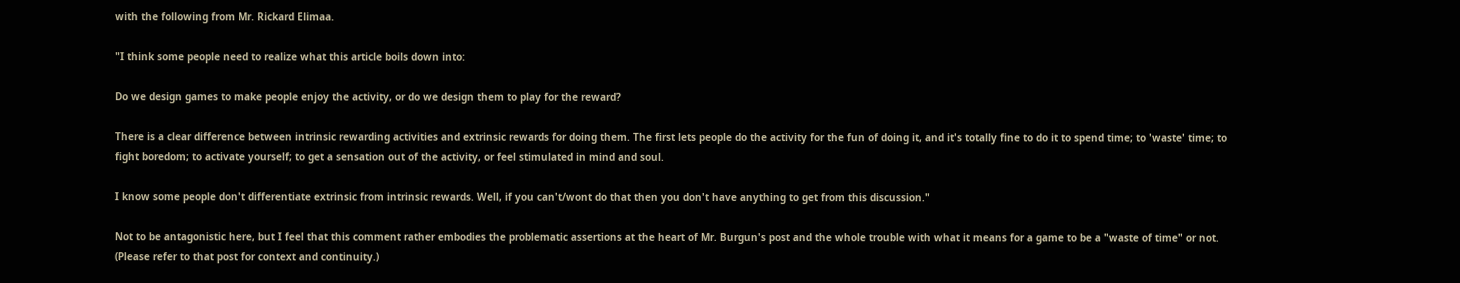with the following from Mr. Rickard Elimaa.

"I think some people need to realize what this article boils down into:

Do we design games to make people enjoy the activity, or do we design them to play for the reward?

There is a clear difference between intrinsic rewarding activities and extrinsic rewards for doing them. The first lets people do the activity for the fun of doing it, and it's totally fine to do it to spend time; to 'waste' time; to fight boredom; to activate yourself; to get a sensation out of the activity, or feel stimulated in mind and soul.

I know some people don't differentiate extrinsic from intrinsic rewards. Well, if you can't/wont do that then you don't have anything to get from this discussion."

Not to be antagonistic here, but I feel that this comment rather embodies the problematic assertions at the heart of Mr. Burgun's post and the whole trouble with what it means for a game to be a "waste of time" or not. (Please refer to that post for context and continuity.)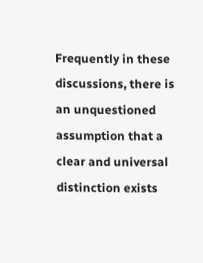Frequently in these discussions, there is an unquestioned assumption that a clear and universal distinction exists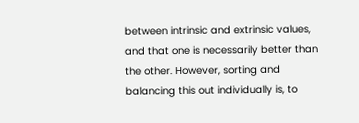between intrinsic and extrinsic values, and that one is necessarily better than the other. However, sorting and balancing this out individually is, to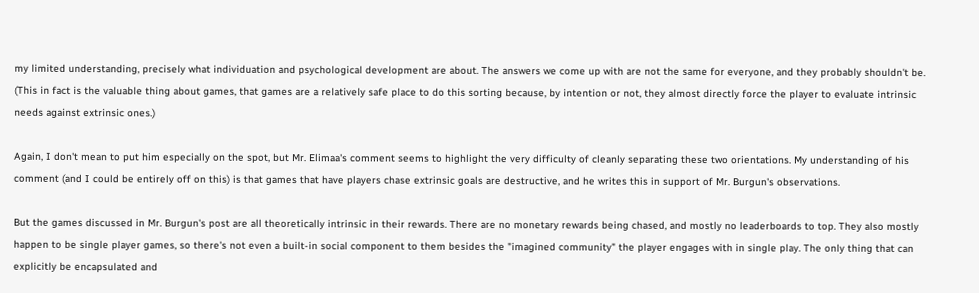my limited understanding, precisely what individuation and psychological development are about. The answers we come up with are not the same for everyone, and they probably shouldn't be. (This in fact is the valuable thing about games, that games are a relatively safe place to do this sorting because, by intention or not, they almost directly force the player to evaluate intrinsic needs against extrinsic ones.)

Again, I don't mean to put him especially on the spot, but Mr. Elimaa's comment seems to highlight the very difficulty of cleanly separating these two orientations. My understanding of his comment (and I could be entirely off on this) is that games that have players chase extrinsic goals are destructive, and he writes this in support of Mr. Burgun's observations.

But the games discussed in Mr. Burgun's post are all theoretically intrinsic in their rewards. There are no monetary rewards being chased, and mostly no leaderboards to top. They also mostly happen to be single player games, so there's not even a built-in social component to them besides the "imagined community" the player engages with in single play. The only thing that can explicitly be encapsulated and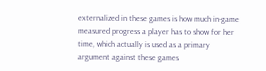externalized in these games is how much in-game measured progress a player has to show for her time, which actually is used as a primary argument against these games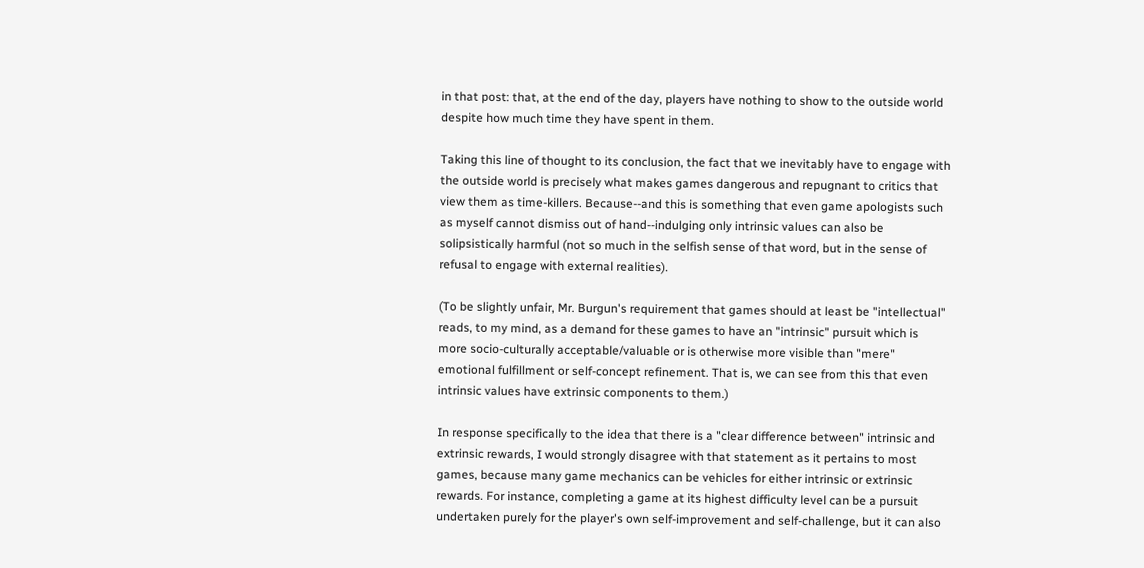in that post: that, at the end of the day, players have nothing to show to the outside world despite how much time they have spent in them.

Taking this line of thought to its conclusion, the fact that we inevitably have to engage with the outside world is precisely what makes games dangerous and repugnant to critics that view them as time-killers. Because--and this is something that even game apologists such as myself cannot dismiss out of hand--indulging only intrinsic values can also be solipsistically harmful (not so much in the selfish sense of that word, but in the sense of refusal to engage with external realities).

(To be slightly unfair, Mr. Burgun's requirement that games should at least be "intellectual" reads, to my mind, as a demand for these games to have an "intrinsic" pursuit which is more socio-culturally acceptable/valuable or is otherwise more visible than "mere" emotional fulfillment or self-concept refinement. That is, we can see from this that even intrinsic values have extrinsic components to them.)

In response specifically to the idea that there is a "clear difference between" intrinsic and extrinsic rewards, I would strongly disagree with that statement as it pertains to most games, because many game mechanics can be vehicles for either intrinsic or extrinsic rewards. For instance, completing a game at its highest difficulty level can be a pursuit undertaken purely for the player's own self-improvement and self-challenge, but it can also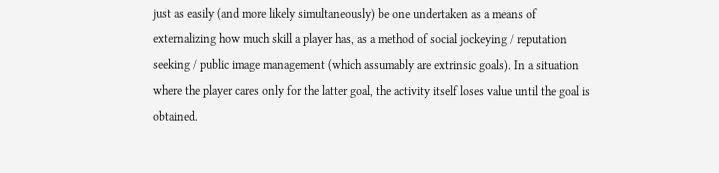just as easily (and more likely simultaneously) be one undertaken as a means of externalizing how much skill a player has, as a method of social jockeying / reputation seeking / public image management (which assumably are extrinsic goals). In a situation where the player cares only for the latter goal, the activity itself loses value until the goal is obtained.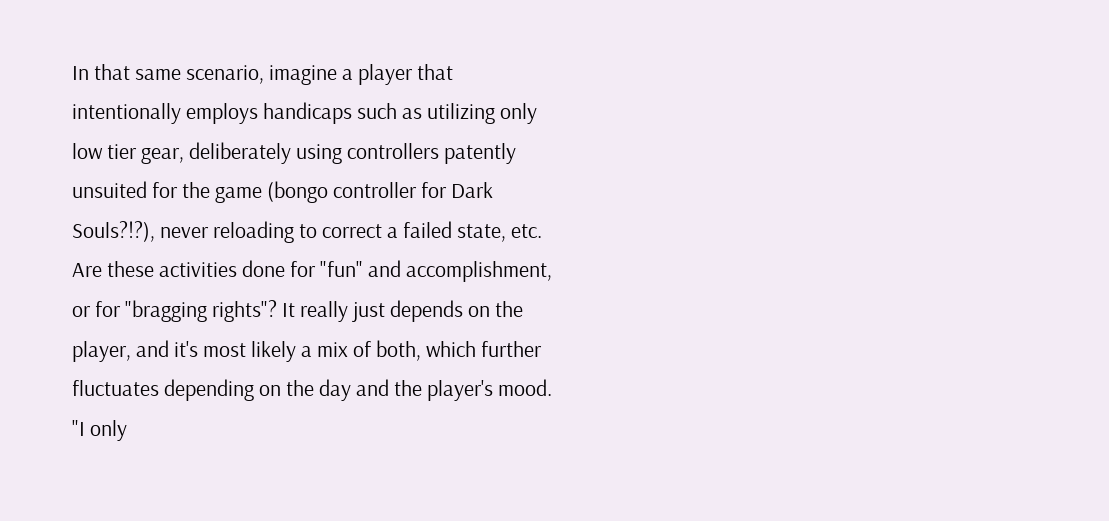In that same scenario, imagine a player that intentionally employs handicaps such as utilizing only low tier gear, deliberately using controllers patently unsuited for the game (bongo controller for Dark Souls?!?), never reloading to correct a failed state, etc. Are these activities done for "fun" and accomplishment, or for "bragging rights"? It really just depends on the player, and it's most likely a mix of both, which further fluctuates depending on the day and the player's mood. "I only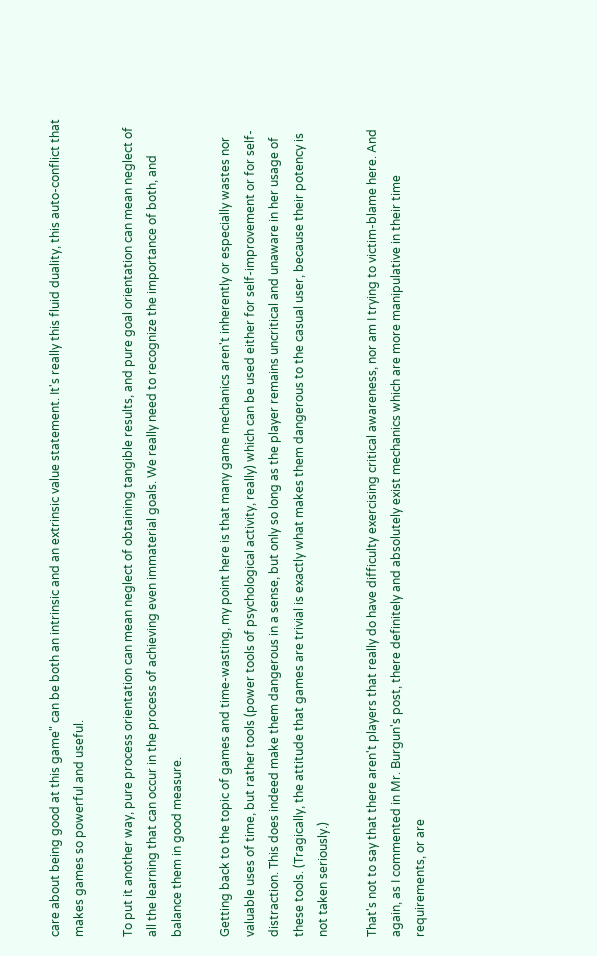care about being good at this game" can be both an intrinsic and an extrinsic value statement. It's really this fluid duality, this auto-conflict that makes games so powerful and useful.

To put it another way, pure process orientation can mean neglect of obtaining tangible results, and pure goal orientation can mean neglect of all the learning that can occur in the process of achieving even immaterial goals. We really need to recognize the importance of both, and balance them in good measure.

Getting back to the topic of games and time-wasting, my point here is that many game mechanics aren't inherently or especially wastes nor valuable uses of time, but rather tools (power tools of psychological activity, really) which can be used either for self-improvement or for self-distraction. This does indeed make them dangerous in a sense, but only so long as the player remains uncritical and unaware in her usage of these tools. (Tragically, the attitude that games are trivial is exactly what makes them dangerous to the casual user, because their potency is not taken seriously.)

That's not to say that there aren't players that really do have difficulty exercising critical awareness, nor am I trying to victim-blame here. And again, as I commented in Mr. Burgun's post, there definitely and absolutely exist mechanics which are more manipulative in their time requirements, or are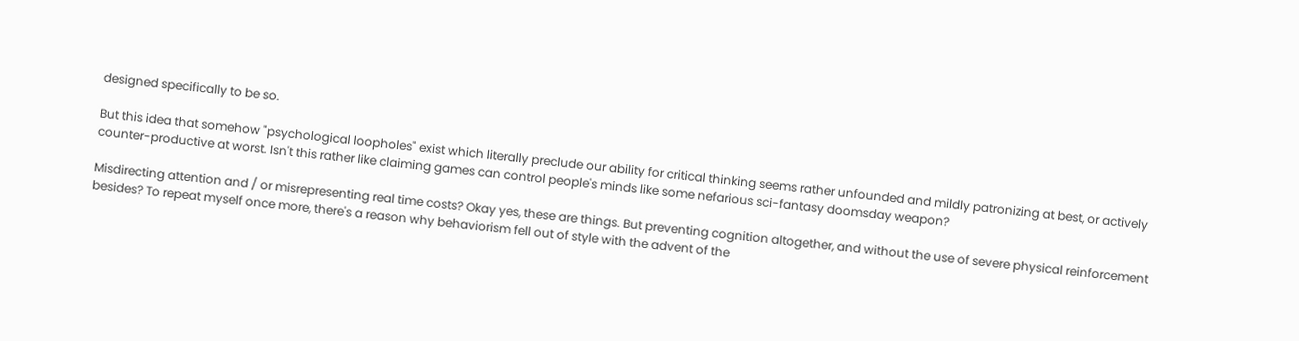designed specifically to be so.

But this idea that somehow "psychological loopholes" exist which literally preclude our ability for critical thinking seems rather unfounded and mildly patronizing at best, or actively counter-productive at worst. Isn't this rather like claiming games can control people's minds like some nefarious sci-fantasy doomsday weapon?

Misdirecting attention and / or misrepresenting real time costs? Okay yes, these are things. But preventing cognition altogether, and without the use of severe physical reinforcement besides? To repeat myself once more, there's a reason why behaviorism fell out of style with the advent of the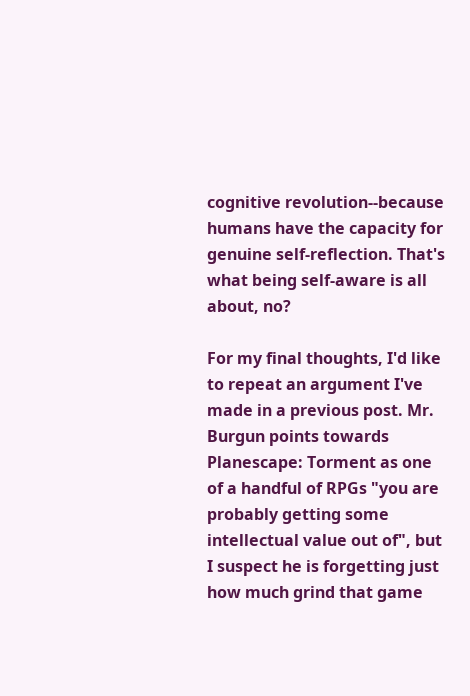cognitive revolution--because humans have the capacity for genuine self-reflection. That's what being self-aware is all about, no?

For my final thoughts, I'd like to repeat an argument I've made in a previous post. Mr. Burgun points towards Planescape: Torment as one of a handful of RPGs "you are probably getting some intellectual value out of", but I suspect he is forgetting just how much grind that game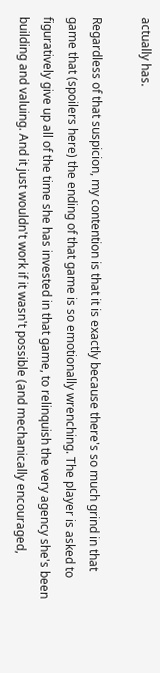actually has.

Regardless of that suspicion, my contention is that it is exactly because there's so much grind in that game that (spoilers here) the ending of that game is so emotionally wrenching. The player is asked to figuratively give up all of the time she has invested in that game, to relinquish the very agency she's been building and valuing. And it just wouldn't work if it wasn't possible (and mechanically encouraged,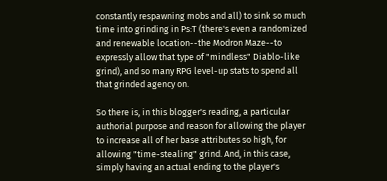constantly respawning mobs and all) to sink so much time into grinding in Ps:T (there's even a randomized and renewable location--the Modron Maze--to expressly allow that type of "mindless" Diablo-like grind), and so many RPG level-up stats to spend all that grinded agency on.

So there is, in this blogger's reading, a particular authorial purpose and reason for allowing the player to increase all of her base attributes so high, for allowing "time-stealing" grind. And, in this case, simply having an actual ending to the player's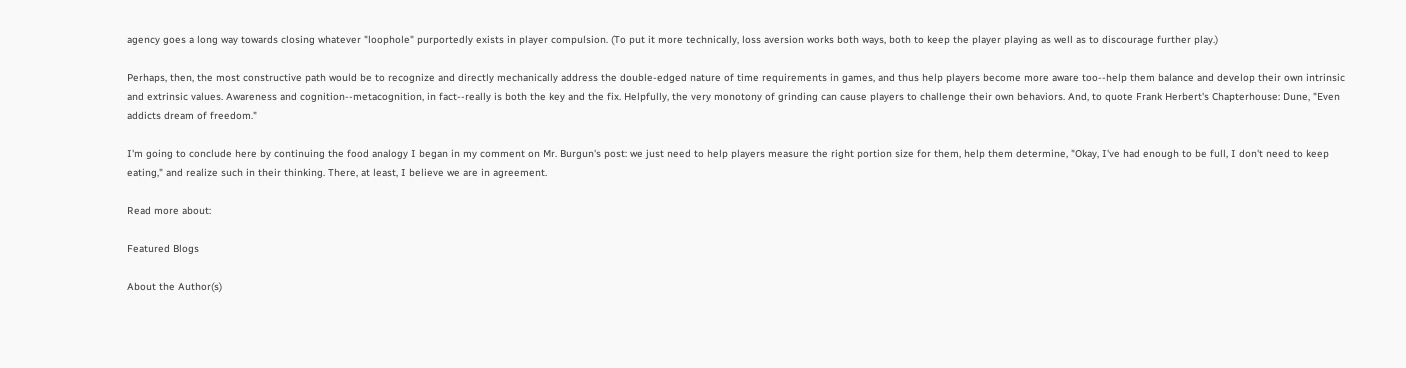agency goes a long way towards closing whatever "loophole" purportedly exists in player compulsion. (To put it more technically, loss aversion works both ways, both to keep the player playing as well as to discourage further play.)

Perhaps, then, the most constructive path would be to recognize and directly mechanically address the double-edged nature of time requirements in games, and thus help players become more aware too--help them balance and develop their own intrinsic and extrinsic values. Awareness and cognition--metacognition, in fact--really is both the key and the fix. Helpfully, the very monotony of grinding can cause players to challenge their own behaviors. And, to quote Frank Herbert's Chapterhouse: Dune, "Even addicts dream of freedom."

I'm going to conclude here by continuing the food analogy I began in my comment on Mr. Burgun's post: we just need to help players measure the right portion size for them, help them determine, "Okay, I've had enough to be full, I don't need to keep eating," and realize such in their thinking. There, at least, I believe we are in agreement.

Read more about:

Featured Blogs

About the Author(s)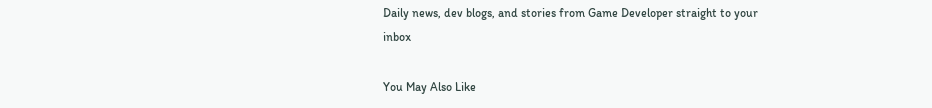Daily news, dev blogs, and stories from Game Developer straight to your inbox

You May Also Like